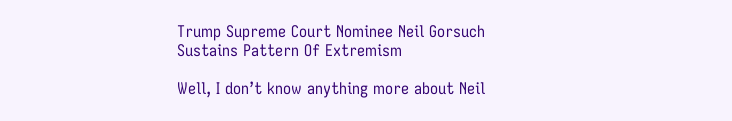Trump Supreme Court Nominee Neil Gorsuch Sustains Pattern Of Extremism

Well, I don’t know anything more about Neil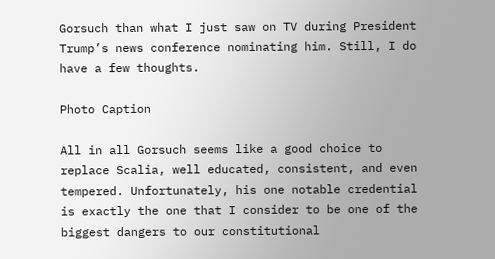Gorsuch than what I just saw on TV during President Trump’s news conference nominating him. Still, I do have a few thoughts.

Photo Caption

All in all Gorsuch seems like a good choice to replace Scalia, well educated, consistent, and even tempered. Unfortunately, his one notable credential is exactly the one that I consider to be one of the biggest dangers to our constitutional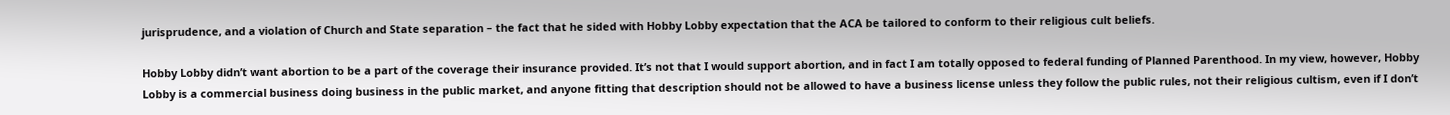jurisprudence, and a violation of Church and State separation – the fact that he sided with Hobby Lobby expectation that the ACA be tailored to conform to their religious cult beliefs.

Hobby Lobby didn’t want abortion to be a part of the coverage their insurance provided. It’s not that I would support abortion, and in fact I am totally opposed to federal funding of Planned Parenthood. In my view, however, Hobby Lobby is a commercial business doing business in the public market, and anyone fitting that description should not be allowed to have a business license unless they follow the public rules, not their religious cultism, even if I don’t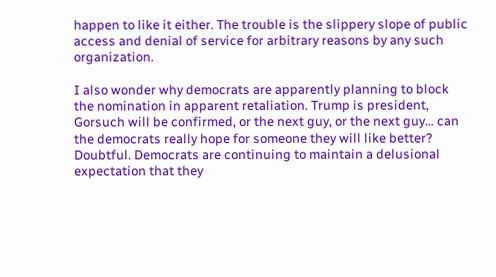happen to like it either. The trouble is the slippery slope of public access and denial of service for arbitrary reasons by any such organization.

I also wonder why democrats are apparently planning to block the nomination in apparent retaliation. Trump is president, Gorsuch will be confirmed, or the next guy, or the next guy… can the democrats really hope for someone they will like better? Doubtful. Democrats are continuing to maintain a delusional expectation that they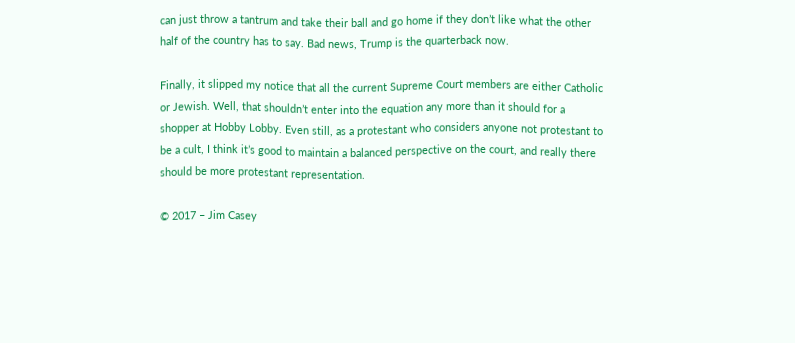can just throw a tantrum and take their ball and go home if they don’t like what the other half of the country has to say. Bad news, Trump is the quarterback now.

Finally, it slipped my notice that all the current Supreme Court members are either Catholic or Jewish. Well, that shouldn’t enter into the equation any more than it should for a shopper at Hobby Lobby. Even still, as a protestant who considers anyone not protestant to be a cult, I think it’s good to maintain a balanced perspective on the court, and really there should be more protestant representation.

© 2017 – Jim Casey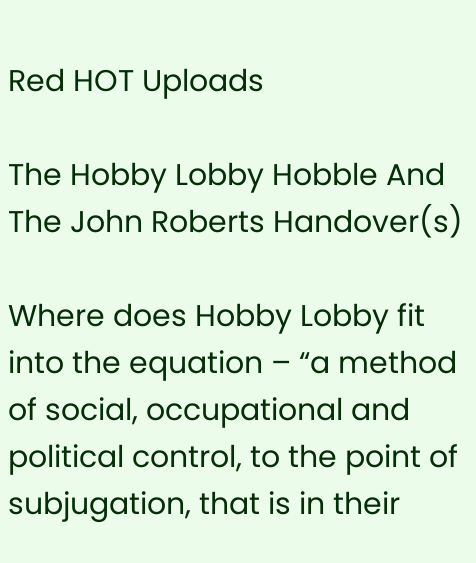Red HOT Uploads

The Hobby Lobby Hobble And The John Roberts Handover(s)

Where does Hobby Lobby fit into the equation – “a method of social, occupational and political control, to the point of subjugation, that is in their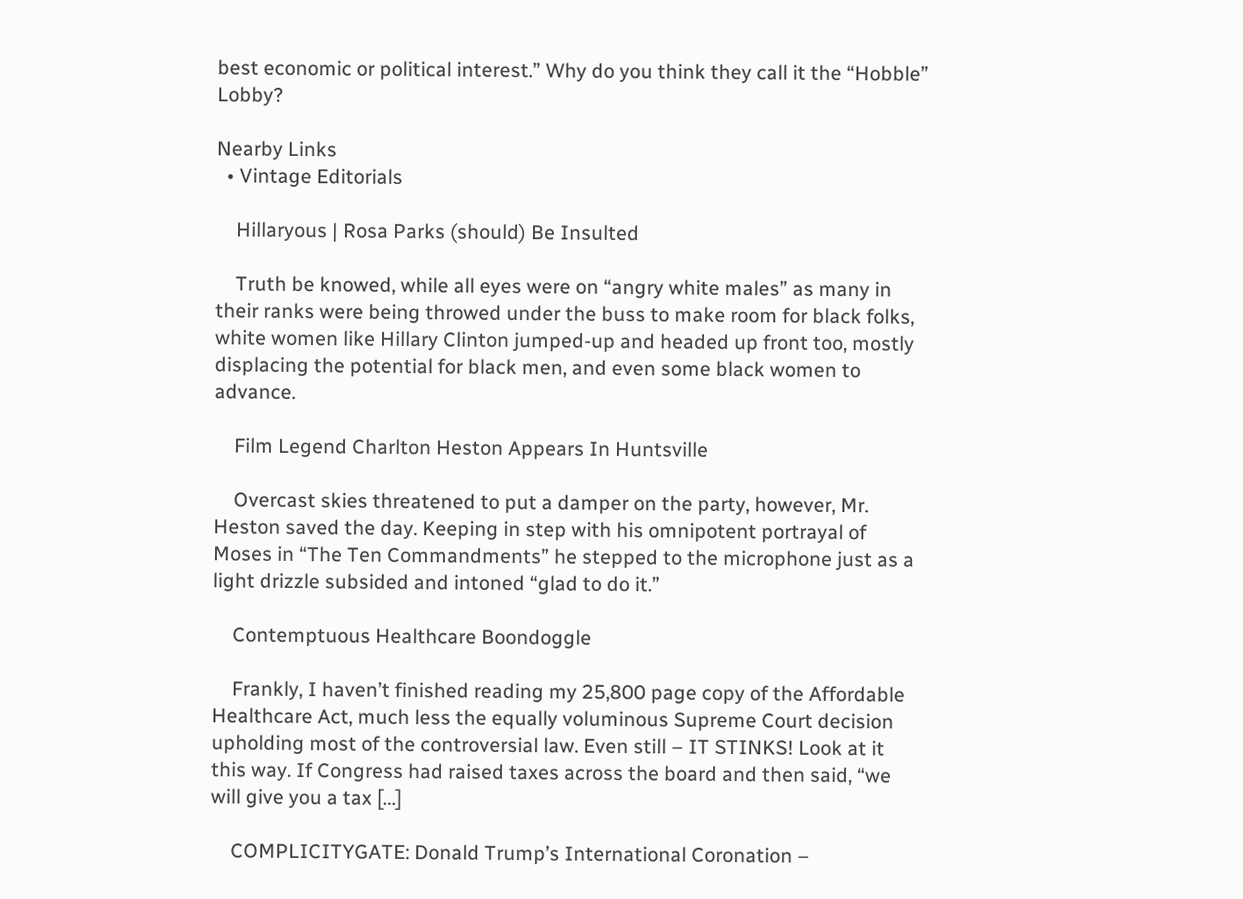best economic or political interest.” Why do you think they call it the “Hobble” Lobby?

Nearby Links
  • Vintage Editorials

    Hillaryous | Rosa Parks (should) Be Insulted

    Truth be knowed, while all eyes were on “angry white males” as many in their ranks were being throwed under the buss to make room for black folks, white women like Hillary Clinton jumped-up and headed up front too, mostly displacing the potential for black men, and even some black women to advance.

    Film Legend Charlton Heston Appears In Huntsville

    Overcast skies threatened to put a damper on the party, however, Mr. Heston saved the day. Keeping in step with his omnipotent portrayal of Moses in “The Ten Commandments” he stepped to the microphone just as a light drizzle subsided and intoned “glad to do it.”

    Contemptuous Healthcare Boondoggle

    Frankly, I haven’t finished reading my 25,800 page copy of the Affordable Healthcare Act, much less the equally voluminous Supreme Court decision upholding most of the controversial law. Even still – IT STINKS! Look at it this way. If Congress had raised taxes across the board and then said, “we will give you a tax […]

    COMPLICITYGATE: Donald Trump’s International Coronation –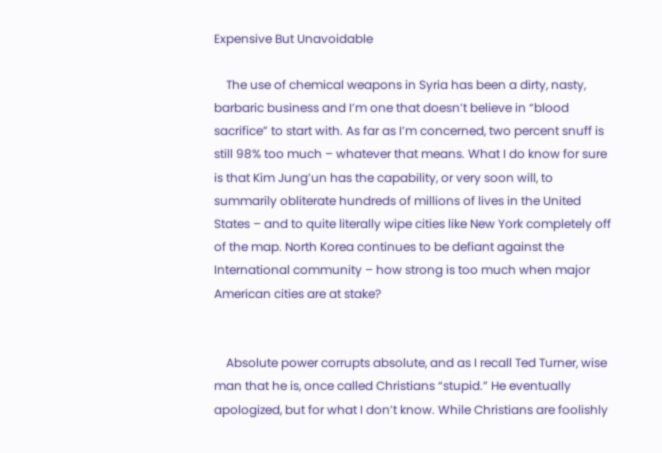Expensive But Unavoidable

    The use of chemical weapons in Syria has been a dirty, nasty, barbaric business and I’m one that doesn’t believe in “blood sacrifice” to start with. As far as I’m concerned, two percent snuff is still 98% too much – whatever that means. What I do know for sure is that Kim Jung’un has the capability, or very soon will, to summarily obliterate hundreds of millions of lives in the United States – and to quite literally wipe cities like New York completely off of the map. North Korea continues to be defiant against the International community – how strong is too much when major American cities are at stake?


    Absolute power corrupts absolute, and as I recall Ted Turner, wise man that he is, once called Christians “stupid.” He eventually apologized, but for what I don’t know. While Christians are foolishly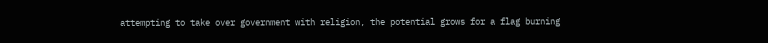attempting to take over government with religion, the potential grows for a flag burning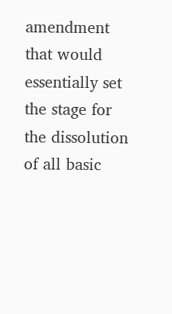amendment that would essentially set the stage for the dissolution of all basic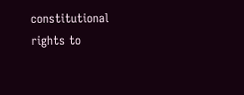constitutional rights to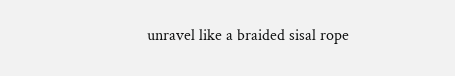unravel like a braided sisal rope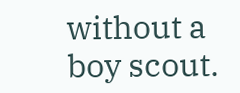without a boy scout.